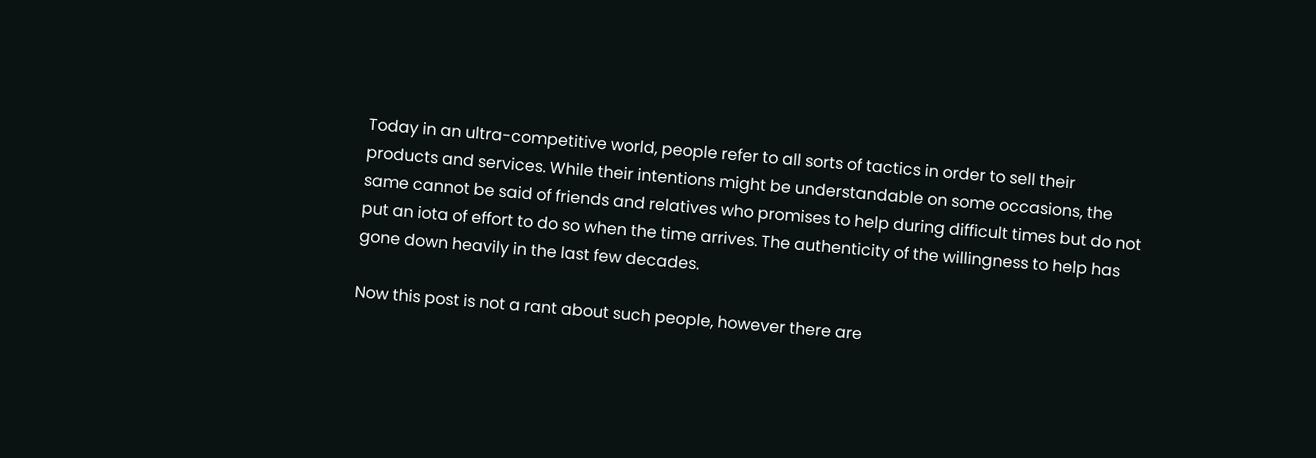Today in an ultra-competitive world, people refer to all sorts of tactics in order to sell their products and services. While their intentions might be understandable on some occasions, the same cannot be said of friends and relatives who promises to help during difficult times but do not put an iota of effort to do so when the time arrives. The authenticity of the willingness to help has gone down heavily in the last few decades.

Now this post is not a rant about such people, however there are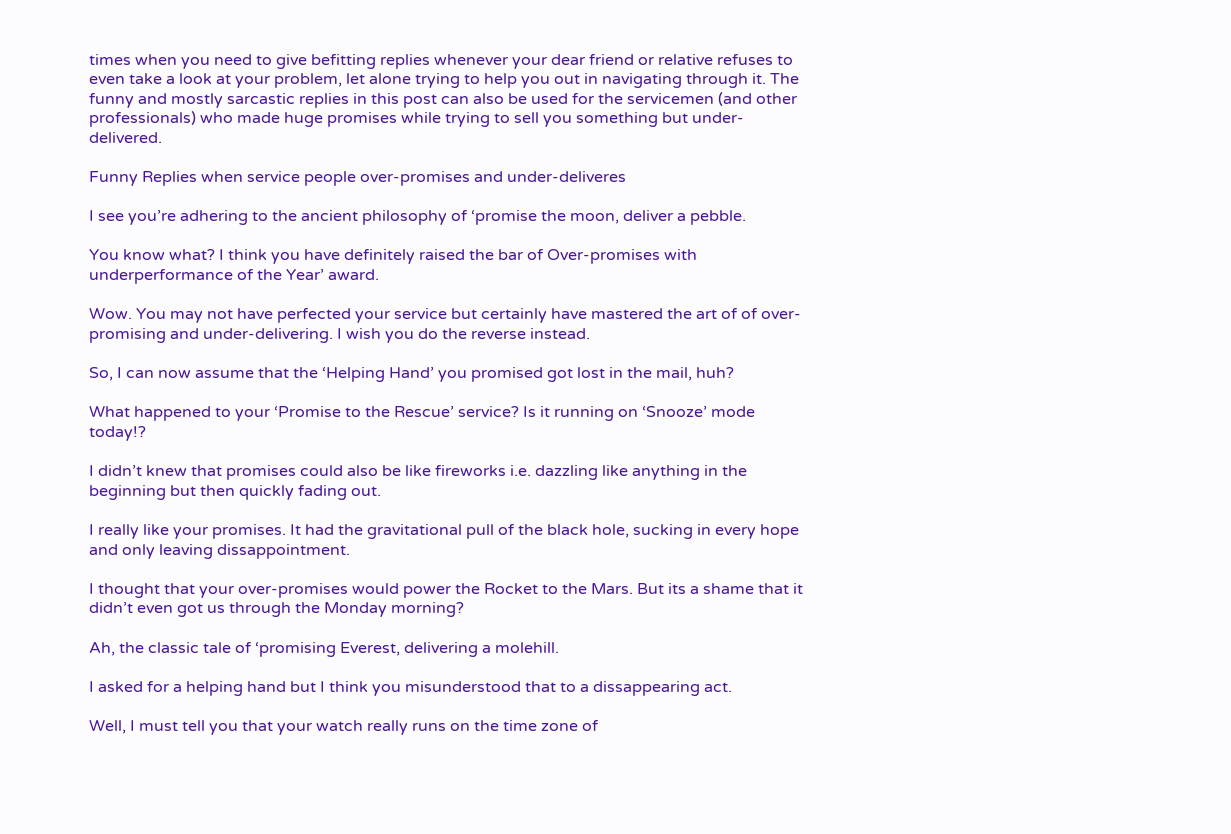times when you need to give befitting replies whenever your dear friend or relative refuses to even take a look at your problem, let alone trying to help you out in navigating through it. The funny and mostly sarcastic replies in this post can also be used for the servicemen (and other professionals) who made huge promises while trying to sell you something but under-delivered.

Funny Replies when service people over-promises and under-deliveres

I see you’re adhering to the ancient philosophy of ‘promise the moon, deliver a pebble.

You know what? I think you have definitely raised the bar of Over-promises with underperformance of the Year’ award.

Wow. You may not have perfected your service but certainly have mastered the art of of over-promising and under-delivering. I wish you do the reverse instead.

So, I can now assume that the ‘Helping Hand’ you promised got lost in the mail, huh?

What happened to your ‘Promise to the Rescue’ service? Is it running on ‘Snooze’ mode today!?

I didn’t knew that promises could also be like fireworks i.e. dazzling like anything in the beginning but then quickly fading out.

I really like your promises. It had the gravitational pull of the black hole, sucking in every hope and only leaving dissappointment.

I thought that your over-promises would power the Rocket to the Mars. But its a shame that it didn’t even got us through the Monday morning?

Ah, the classic tale of ‘promising Everest, delivering a molehill.

I asked for a helping hand but I think you misunderstood that to a dissappearing act.

Well, I must tell you that your watch really runs on the time zone of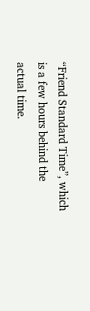“Friend Standard Time”, which is a few hours behind the actual time.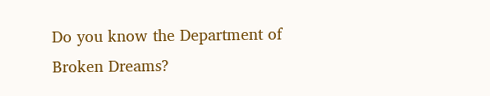Do you know the Department of Broken Dreams?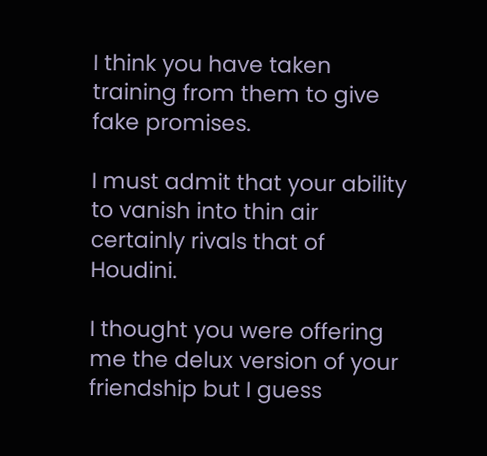I think you have taken training from them to give fake promises.

I must admit that your ability to vanish into thin air certainly rivals that of Houdini.

I thought you were offering me the delux version of your friendship but I guess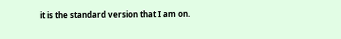it is the standard version that I am on.